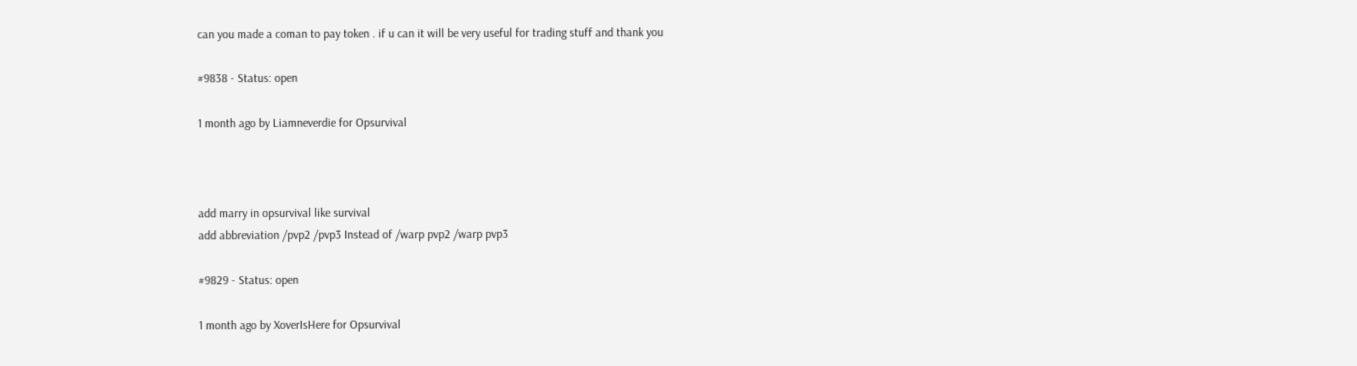can you made a coman to pay token . if u can it will be very useful for trading stuff and thank you

#9838 - Status: open

1 month ago by Liamneverdie for Opsurvival



add marry in opsurvival like survival
add abbreviation /pvp2 /pvp3 Instead of /warp pvp2 /warp pvp3

#9829 - Status: open

1 month ago by XoverIsHere for Opsurvival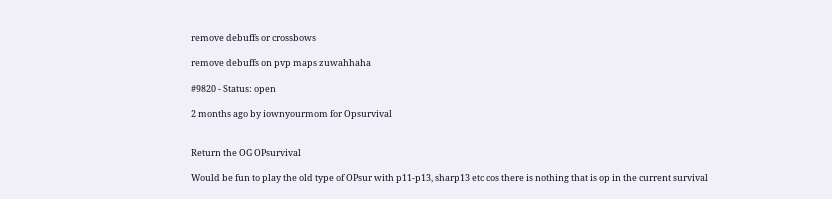remove debuffs or crossbows

remove debuffs on pvp maps zuwahhaha

#9820 - Status: open

2 months ago by iownyourmom for Opsurvival


Return the OG OPsurvival

Would be fun to play the old type of OPsur with p11-p13, sharp13 etc cos there is nothing that is op in the current survival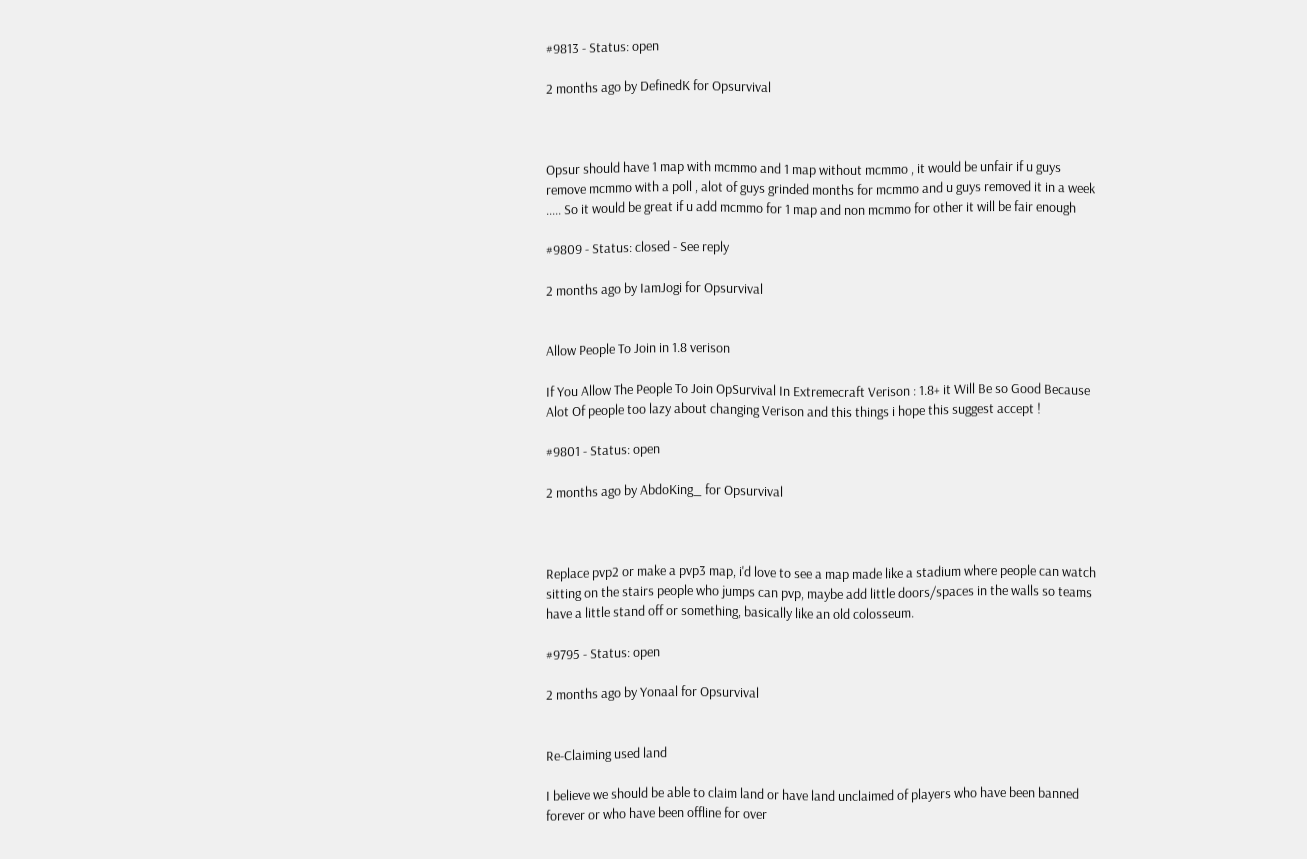#9813 - Status: open

2 months ago by DefinedK for Opsurvival



Opsur should have 1 map with mcmmo and 1 map without mcmmo , it would be unfair if u guys remove mcmmo with a poll , alot of guys grinded months for mcmmo and u guys removed it in a week ..... So it would be great if u add mcmmo for 1 map and non mcmmo for other it will be fair enough

#9809 - Status: closed - See reply

2 months ago by IamJogi for Opsurvival


Allow People To Join in 1.8 verison

If You Allow The People To Join OpSurvival In Extremecraft Verison : 1.8+ it Will Be so Good Because Alot Of people too lazy about changing Verison and this things i hope this suggest accept !

#9801 - Status: open

2 months ago by AbdoKing_ for Opsurvival



Replace pvp2 or make a pvp3 map, i'd love to see a map made like a stadium where people can watch sitting on the stairs people who jumps can pvp, maybe add little doors/spaces in the walls so teams have a little stand off or something, basically like an old colosseum.

#9795 - Status: open

2 months ago by Yonaal for Opsurvival


Re-Claiming used land

I believe we should be able to claim land or have land unclaimed of players who have been banned forever or who have been offline for over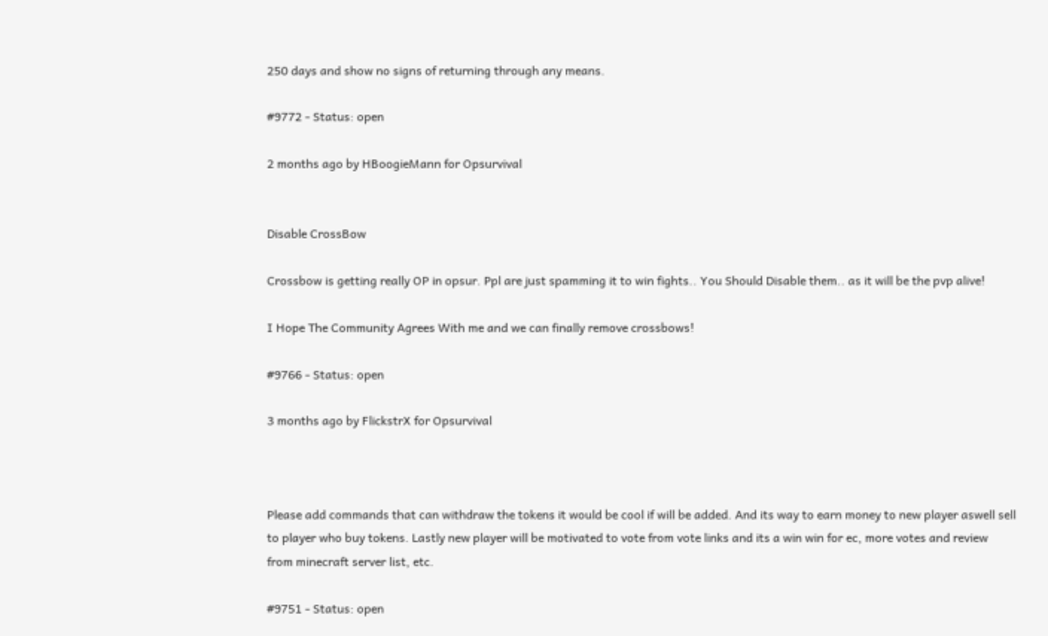250 days and show no signs of returning through any means.

#9772 - Status: open

2 months ago by HBoogieMann for Opsurvival


Disable CrossBow

Crossbow is getting really OP in opsur. Ppl are just spamming it to win fights.. You Should Disable them.. as it will be the pvp alive!

I Hope The Community Agrees With me and we can finally remove crossbows!

#9766 - Status: open

3 months ago by FlickstrX for Opsurvival



Please add commands that can withdraw the tokens it would be cool if will be added. And its way to earn money to new player aswell sell to player who buy tokens. Lastly new player will be motivated to vote from vote links and its a win win for ec, more votes and review from minecraft server list, etc.

#9751 - Status: open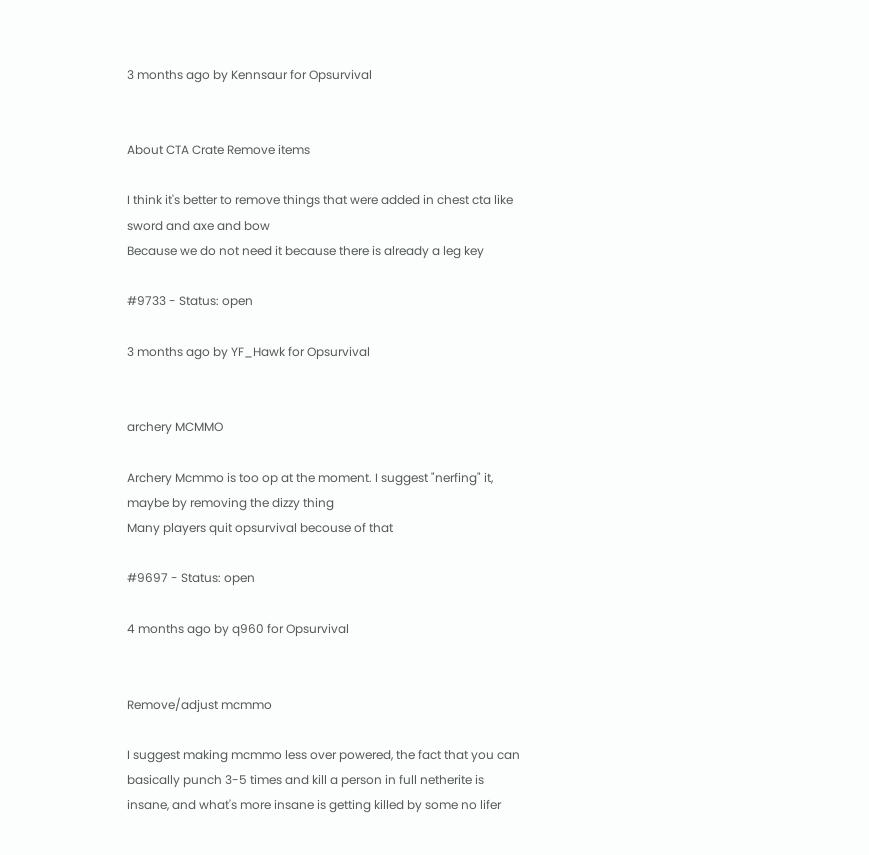3 months ago by Kennsaur for Opsurvival


About CTA Crate Remove items

I think it's better to remove things that were added in chest cta like sword and axe and bow
Because we do not need it because there is already a leg key

#9733 - Status: open

3 months ago by YF_Hawk for Opsurvival


archery MCMMO

Archery Mcmmo is too op at the moment. I suggest "nerfing" it, maybe by removing the dizzy thing
Many players quit opsurvival becouse of that

#9697 - Status: open

4 months ago by q960 for Opsurvival


Remove/adjust mcmmo

I suggest making mcmmo less over powered, the fact that you can basically punch 3-5 times and kill a person in full netherite is insane, and what's more insane is getting killed by some no lifer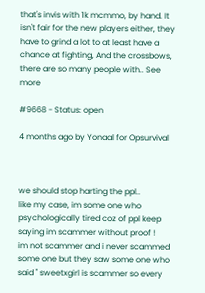that's invis with 1k mcmmo, by hand. It isn't fair for the new players either, they have to grind a lot to at least have a chance at fighting, And the crossbows, there are so many people with.. See more

#9668 - Status: open

4 months ago by Yonaal for Opsurvival



we should stop harting the ppl..
like my case, im some one who psychologically tired coz of ppl keep saying im scammer without proof !
im not scammer and i never scammed some one but they saw some one who said " sweetxgirl is scammer so every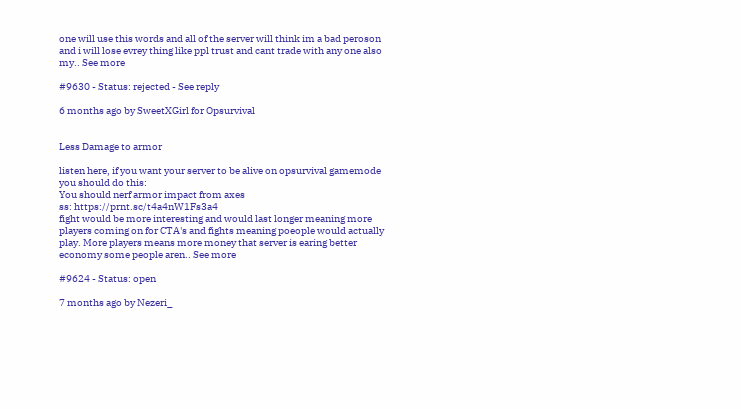one will use this words and all of the server will think im a bad peroson
and i will lose evrey thing like ppl trust and cant trade with any one also my.. See more

#9630 - Status: rejected - See reply

6 months ago by SweetXGirl for Opsurvival


Less Damage to armor

listen here, if you want your server to be alive on opsurvival gamemode you should do this:
You should nerf armor impact from axes
ss: https://prnt.sc/t4a4nW1Fs3a4
fight would be more interesting and would last longer meaning more players coming on for CTA's and fights meaning poeople would actually play. More players means more money that server is earing better economy some people aren.. See more

#9624 - Status: open

7 months ago by Nezeri_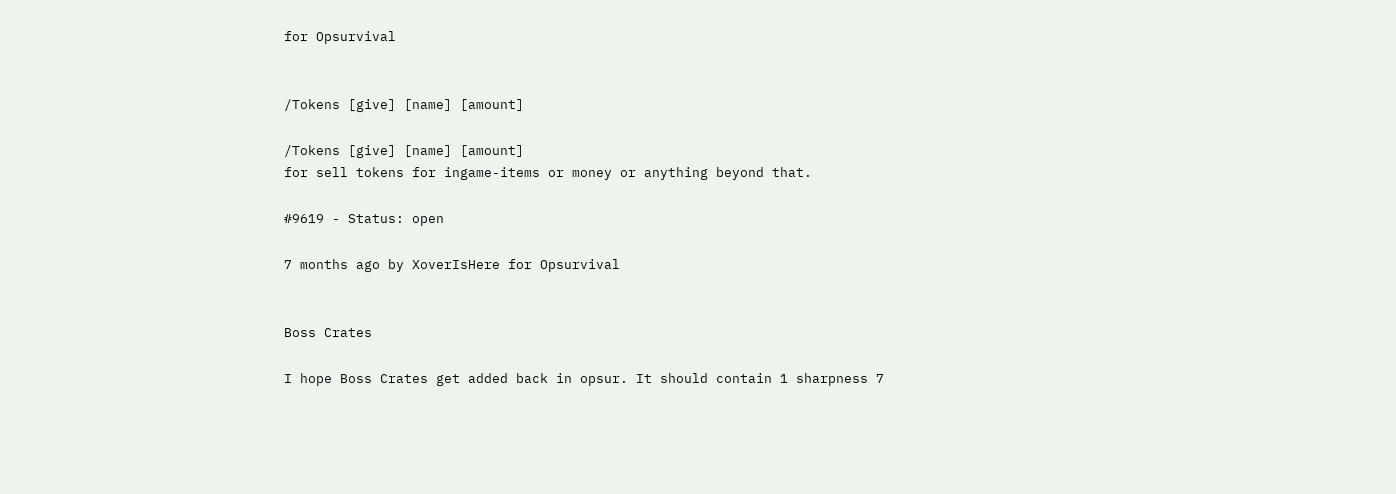for Opsurvival


/Tokens [give] [name] [amount]

/Tokens [give] [name] [amount]
for sell tokens for ingame-items or money or anything beyond that.

#9619 - Status: open

7 months ago by XoverIsHere for Opsurvival


Boss Crates

I hope Boss Crates get added back in opsur. It should contain 1 sharpness 7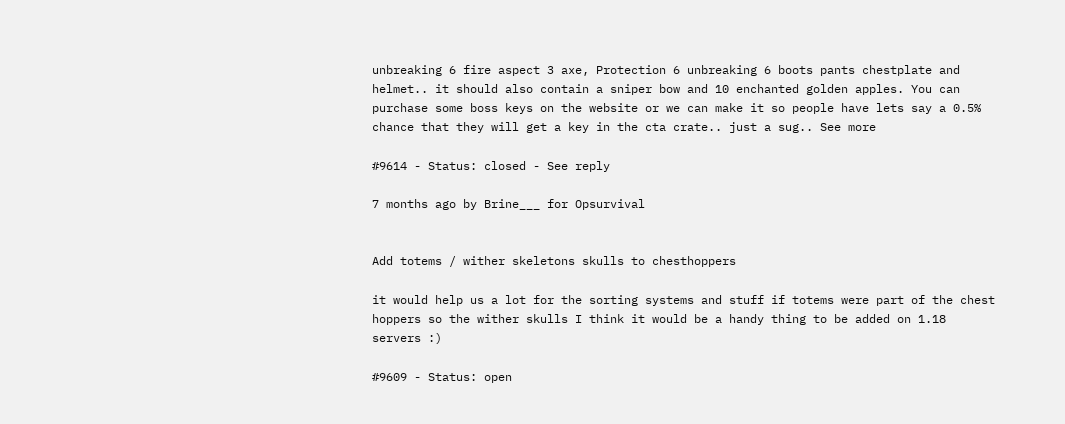unbreaking 6 fire aspect 3 axe, Protection 6 unbreaking 6 boots pants chestplate and helmet.. it should also contain a sniper bow and 10 enchanted golden apples. You can purchase some boss keys on the website or we can make it so people have lets say a 0.5% chance that they will get a key in the cta crate.. just a sug.. See more

#9614 - Status: closed - See reply

7 months ago by Brine___ for Opsurvival


Add totems / wither skeletons skulls to chesthoppers

it would help us a lot for the sorting systems and stuff if totems were part of the chest hoppers so the wither skulls I think it would be a handy thing to be added on 1.18 servers :)

#9609 - Status: open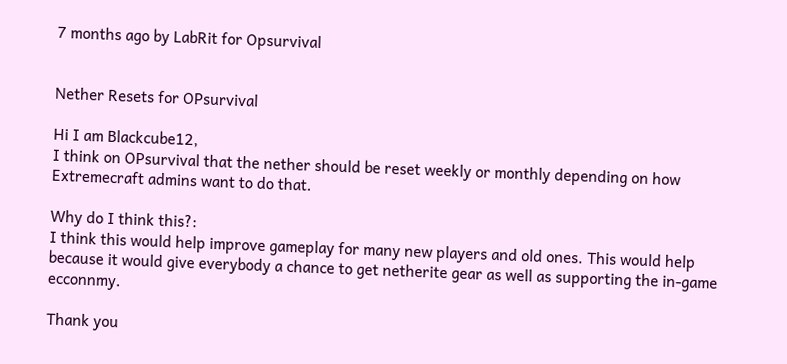7 months ago by LabRit for Opsurvival


Nether Resets for OPsurvival

Hi I am Blackcube12,
I think on OPsurvival that the nether should be reset weekly or monthly depending on how Extremecraft admins want to do that.

Why do I think this?:
I think this would help improve gameplay for many new players and old ones. This would help because it would give everybody a chance to get netherite gear as well as supporting the in-game ecconnmy.

Thank you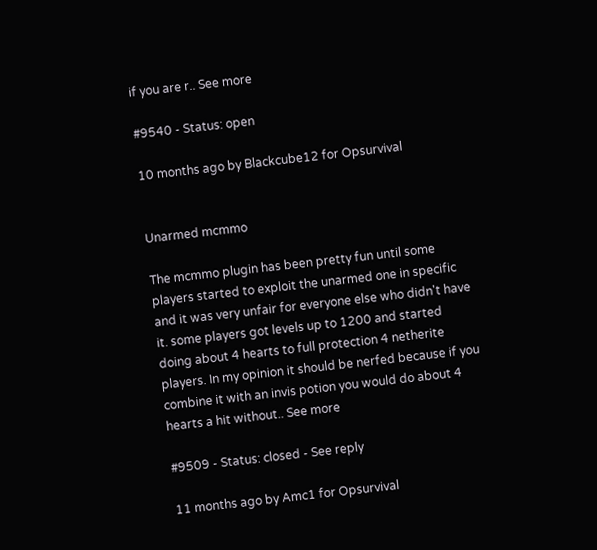if you are r.. See more

#9540 - Status: open

10 months ago by Blackcube12 for Opsurvival


Unarmed mcmmo

The mcmmo plugin has been pretty fun until some players started to exploit the unarmed one in specific and it was very unfair for everyone else who didn't have it. some players got levels up to 1200 and started doing about 4 hearts to full protection 4 netherite players. In my opinion it should be nerfed because if you combine it with an invis potion you would do about 4 hearts a hit without.. See more

#9509 - Status: closed - See reply

11 months ago by Amc1 for Opsurvival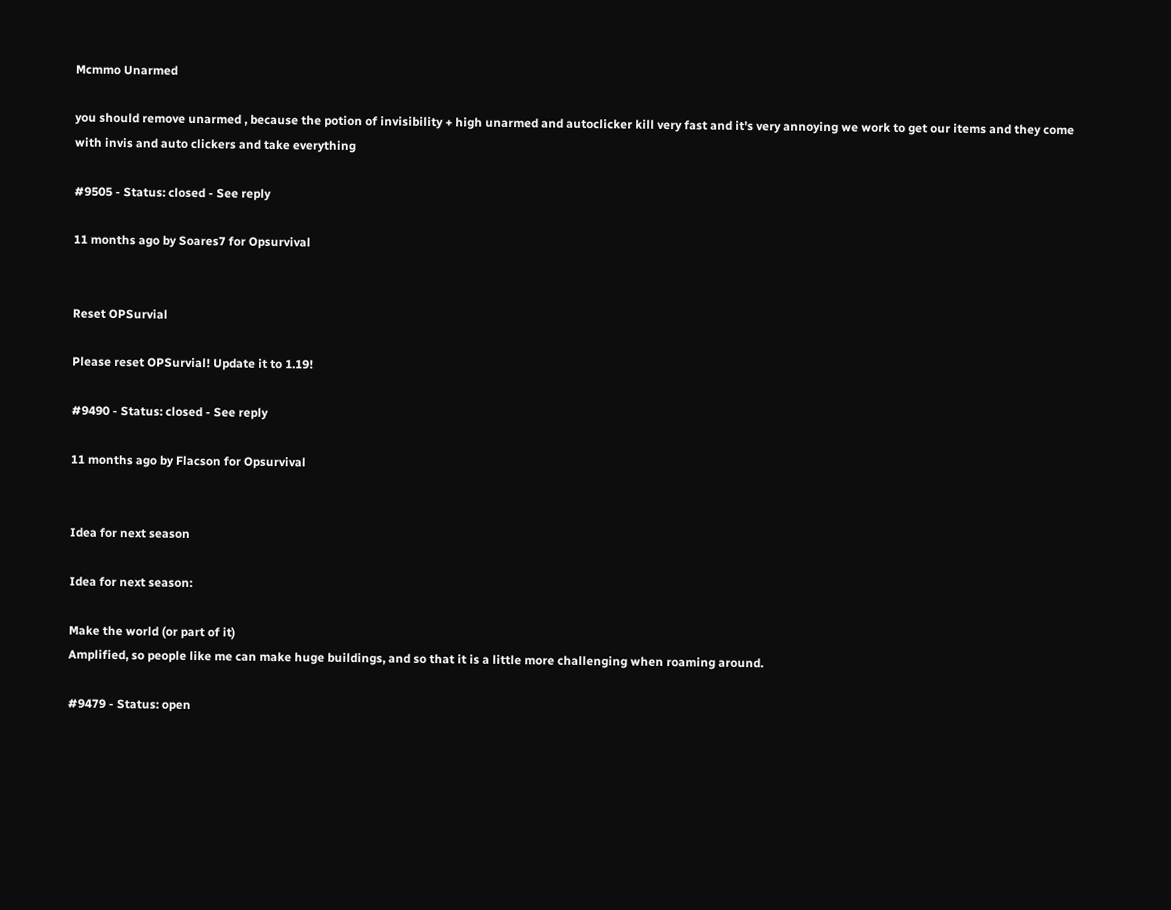Mcmmo Unarmed

you should remove unarmed , because the potion of invisibility + high unarmed and autoclicker kill very fast and it's very annoying we work to get our items and they come with invis and auto clickers and take everything

#9505 - Status: closed - See reply

11 months ago by Soares7 for Opsurvival


Reset OPSurvial

Please reset OPSurvial! Update it to 1.19!

#9490 - Status: closed - See reply

11 months ago by Flacson for Opsurvival


Idea for next season

Idea for next season:

Make the world (or part of it)
Amplified, so people like me can make huge buildings, and so that it is a little more challenging when roaming around.

#9479 - Status: open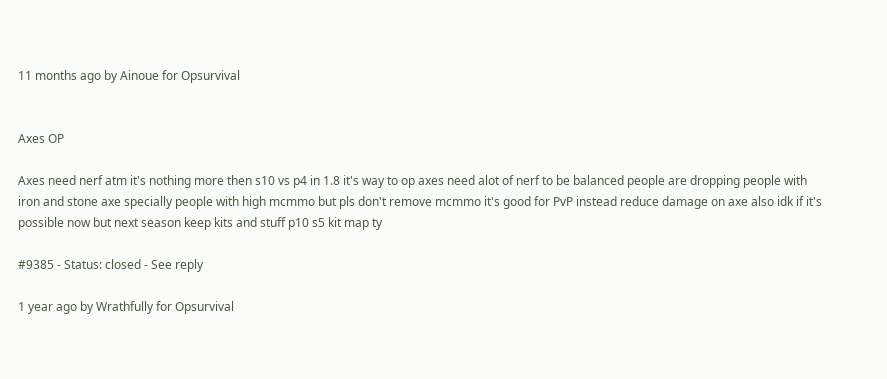11 months ago by Ainoue for Opsurvival


Axes OP

Axes need nerf atm it's nothing more then s10 vs p4 in 1.8 it's way to op axes need alot of nerf to be balanced people are dropping people with iron and stone axe specially people with high mcmmo but pls don't remove mcmmo it's good for PvP instead reduce damage on axe also idk if it's possible now but next season keep kits and stuff p10 s5 kit map ty

#9385 - Status: closed - See reply

1 year ago by Wrathfully for Opsurvival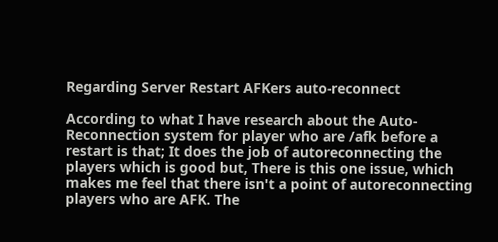Regarding Server Restart AFKers auto-reconnect

According to what I have research about the Auto-Reconnection system for player who are /afk before a restart is that; It does the job of autoreconnecting the players which is good but, There is this one issue, which makes me feel that there isn't a point of autoreconnecting players who are AFK. The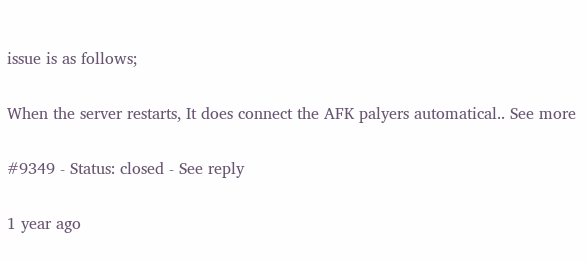issue is as follows;

When the server restarts, It does connect the AFK palyers automatical.. See more

#9349 - Status: closed - See reply

1 year ago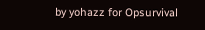by yohazz for Opsurvival